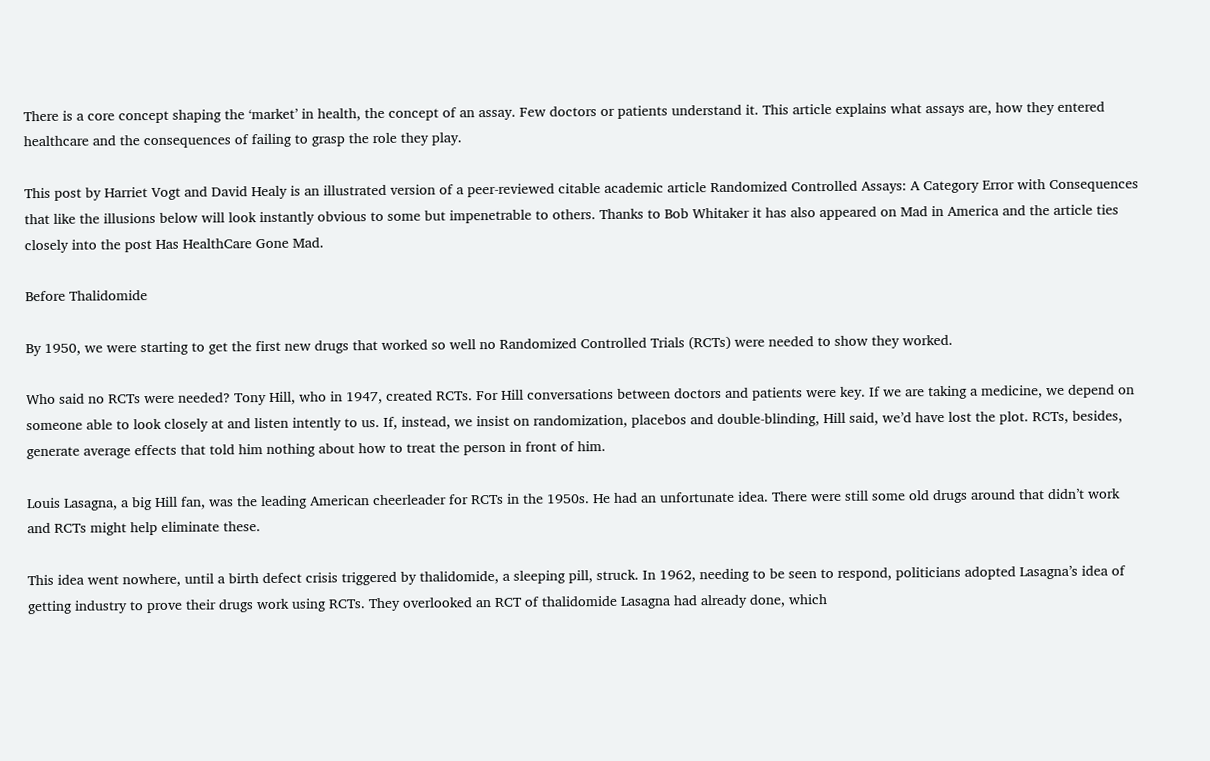There is a core concept shaping the ‘market’ in health, the concept of an assay. Few doctors or patients understand it. This article explains what assays are, how they entered healthcare and the consequences of failing to grasp the role they play.

This post by Harriet Vogt and David Healy is an illustrated version of a peer-reviewed citable academic article Randomized Controlled Assays: A Category Error with Consequences that like the illusions below will look instantly obvious to some but impenetrable to others. Thanks to Bob Whitaker it has also appeared on Mad in America and the article ties closely into the post Has HealthCare Gone Mad.

Before Thalidomide

By 1950, we were starting to get the first new drugs that worked so well no Randomized Controlled Trials (RCTs) were needed to show they worked.

Who said no RCTs were needed? Tony Hill, who in 1947, created RCTs. For Hill conversations between doctors and patients were key. If we are taking a medicine, we depend on someone able to look closely at and listen intently to us. If, instead, we insist on randomization, placebos and double-blinding, Hill said, we’d have lost the plot. RCTs, besides, generate average effects that told him nothing about how to treat the person in front of him.

Louis Lasagna, a big Hill fan, was the leading American cheerleader for RCTs in the 1950s. He had an unfortunate idea. There were still some old drugs around that didn’t work and RCTs might help eliminate these.

This idea went nowhere, until a birth defect crisis triggered by thalidomide, a sleeping pill, struck. In 1962, needing to be seen to respond, politicians adopted Lasagna’s idea of getting industry to prove their drugs work using RCTs. They overlooked an RCT of thalidomide Lasagna had already done, which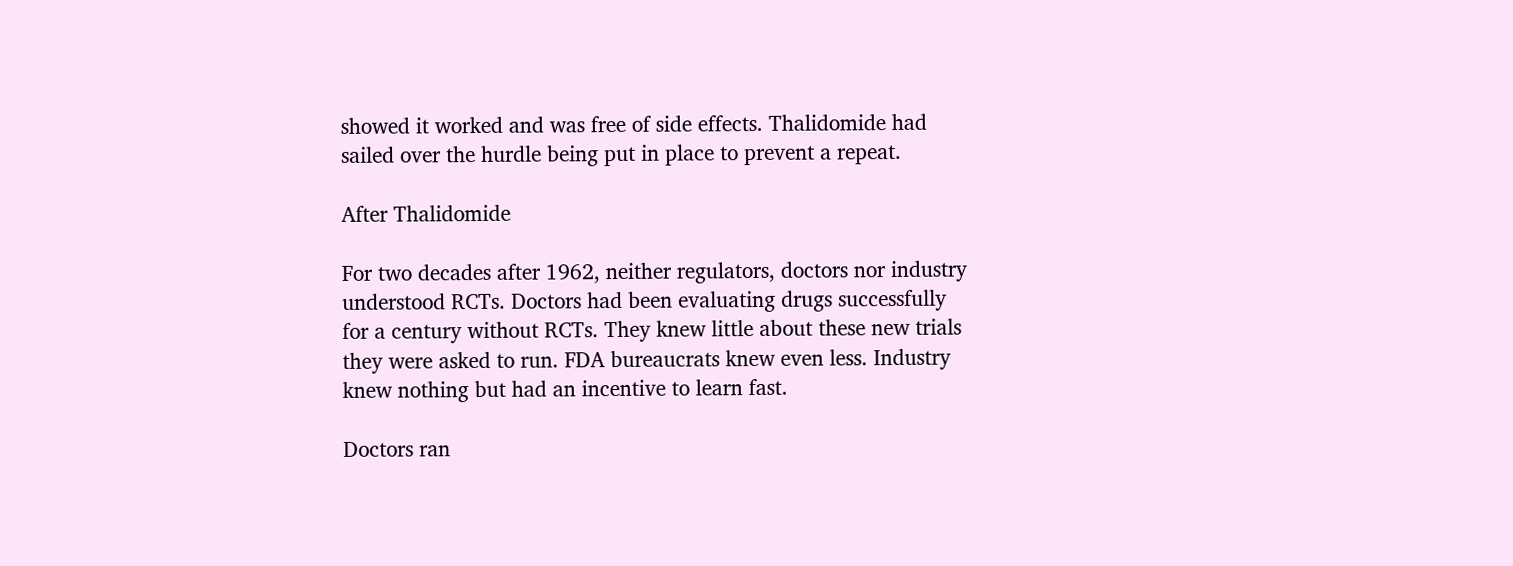showed it worked and was free of side effects. Thalidomide had sailed over the hurdle being put in place to prevent a repeat.

After Thalidomide

For two decades after 1962, neither regulators, doctors nor industry understood RCTs. Doctors had been evaluating drugs successfully for a century without RCTs. They knew little about these new trials they were asked to run. FDA bureaucrats knew even less. Industry knew nothing but had an incentive to learn fast.

Doctors ran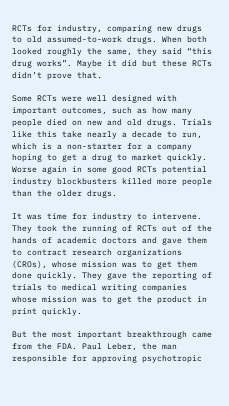RCTs for industry, comparing new drugs to old assumed-to-work drugs. When both looked roughly the same, they said “this drug works”. Maybe it did but these RCTs didn’t prove that.

Some RCTs were well designed with important outcomes, such as how many people died on new and old drugs. Trials like this take nearly a decade to run, which is a non-starter for a company hoping to get a drug to market quickly. Worse again in some good RCTs potential industry blockbusters killed more people than the older drugs.

It was time for industry to intervene. They took the running of RCTs out of the hands of academic doctors and gave them to contract research organizations (CROs), whose mission was to get them done quickly. They gave the reporting of trials to medical writing companies whose mission was to get the product in print quickly.

But the most important breakthrough came from the FDA. Paul Leber, the man responsible for approving psychotropic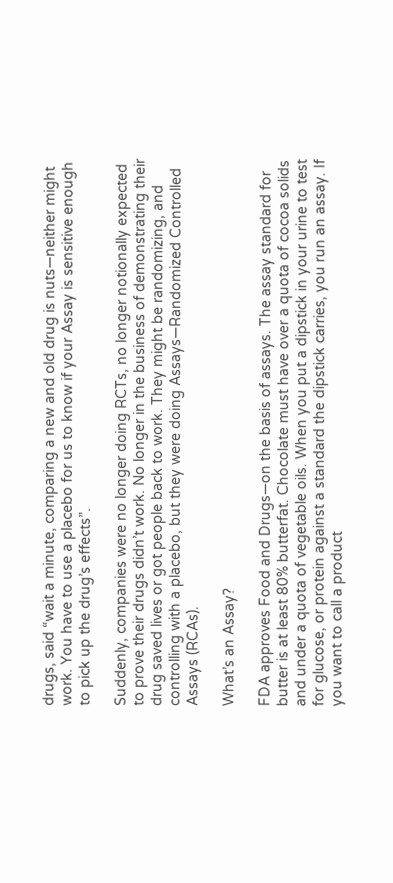drugs, said “wait a minute, comparing a new and old drug is nuts—neither might work. You have to use a placebo for us to know if your Assay is sensitive enough to pick up the drug’s effects”.

Suddenly, companies were no longer doing RCTs, no longer notionally expected to prove their drugs didn’t work. No longer in the business of demonstrating their drug saved lives or got people back to work. They might be randomizing, and controlling with a placebo, but they were doing Assays—Randomized Controlled Assays (RCAs).

What’s an Assay?

FDA approves Food and Drugs—on the basis of assays. The assay standard for butter is at least 80% butterfat. Chocolate must have over a quota of cocoa solids and under a quota of vegetable oils. When you put a dipstick in your urine to test for glucose, or protein against a standard the dipstick carries, you run an assay. If you want to call a product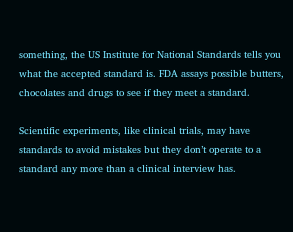something, the US Institute for National Standards tells you what the accepted standard is. FDA assays possible butters, chocolates and drugs to see if they meet a standard.

Scientific experiments, like clinical trials, may have standards to avoid mistakes but they don’t operate to a standard any more than a clinical interview has.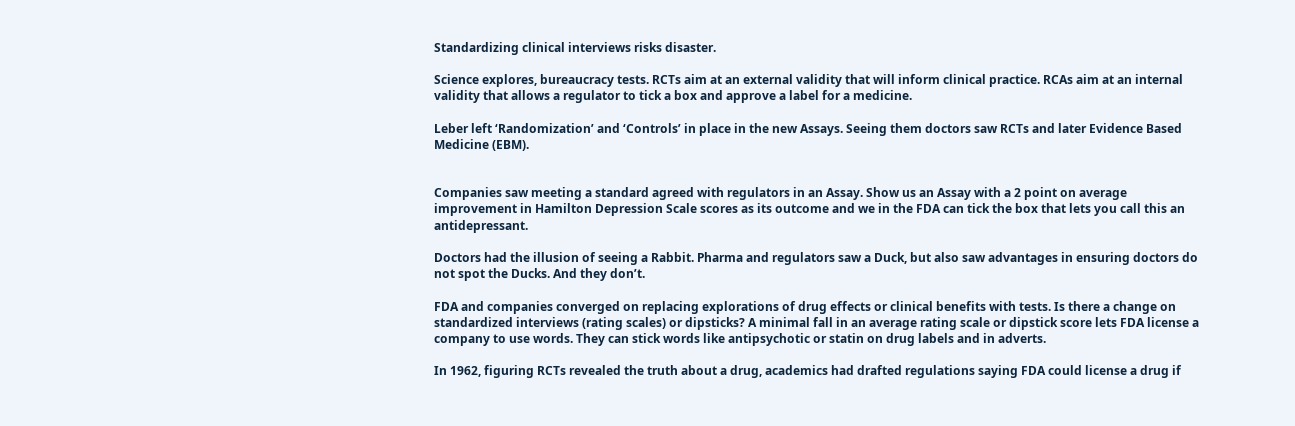Standardizing clinical interviews risks disaster.

Science explores, bureaucracy tests. RCTs aim at an external validity that will inform clinical practice. RCAs aim at an internal validity that allows a regulator to tick a box and approve a label for a medicine.

Leber left ‘Randomization’ and ‘Controls’ in place in the new Assays. Seeing them doctors saw RCTs and later Evidence Based Medicine (EBM).


Companies saw meeting a standard agreed with regulators in an Assay. Show us an Assay with a 2 point on average improvement in Hamilton Depression Scale scores as its outcome and we in the FDA can tick the box that lets you call this an antidepressant.

Doctors had the illusion of seeing a Rabbit. Pharma and regulators saw a Duck, but also saw advantages in ensuring doctors do not spot the Ducks. And they don’t.

FDA and companies converged on replacing explorations of drug effects or clinical benefits with tests. Is there a change on standardized interviews (rating scales) or dipsticks? A minimal fall in an average rating scale or dipstick score lets FDA license a company to use words. They can stick words like antipsychotic or statin on drug labels and in adverts.

In 1962, figuring RCTs revealed the truth about a drug, academics had drafted regulations saying FDA could license a drug if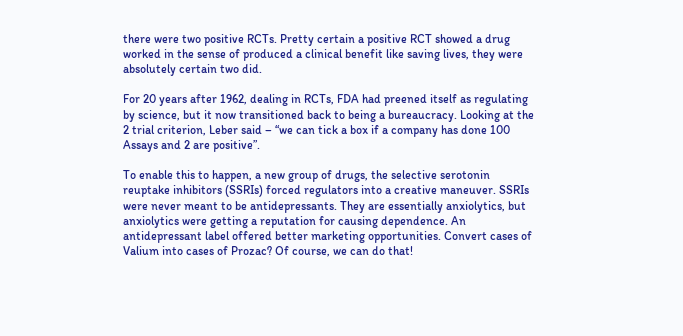there were two positive RCTs. Pretty certain a positive RCT showed a drug worked in the sense of produced a clinical benefit like saving lives, they were absolutely certain two did.

For 20 years after 1962, dealing in RCTs, FDA had preened itself as regulating by science, but it now transitioned back to being a bureaucracy. Looking at the 2 trial criterion, Leber said – “we can tick a box if a company has done 100 Assays and 2 are positive”.

To enable this to happen, a new group of drugs, the selective serotonin reuptake inhibitors (SSRIs) forced regulators into a creative maneuver. SSRIs were never meant to be antidepressants. They are essentially anxiolytics, but anxiolytics were getting a reputation for causing dependence. An antidepressant label offered better marketing opportunities. Convert cases of Valium into cases of Prozac? Of course, we can do that!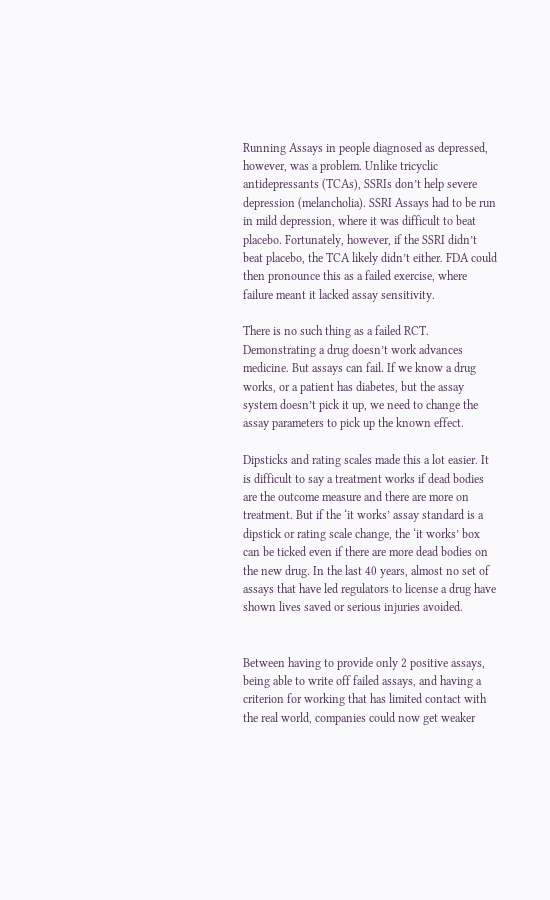Running Assays in people diagnosed as depressed, however, was a problem. Unlike tricyclic antidepressants (TCAs), SSRIs don’t help severe depression (melancholia). SSRI Assays had to be run in mild depression, where it was difficult to beat placebo. Fortunately, however, if the SSRI didn’t beat placebo, the TCA likely didn’t either. FDA could then pronounce this as a failed exercise, where failure meant it lacked assay sensitivity.

There is no such thing as a failed RCT. Demonstrating a drug doesn’t work advances medicine. But assays can fail. If we know a drug works, or a patient has diabetes, but the assay system doesn’t pick it up, we need to change the assay parameters to pick up the known effect.

Dipsticks and rating scales made this a lot easier. It is difficult to say a treatment works if dead bodies are the outcome measure and there are more on treatment. But if the ‘it works’ assay standard is a dipstick or rating scale change, the ‘it works’ box can be ticked even if there are more dead bodies on the new drug. In the last 40 years, almost no set of assays that have led regulators to license a drug have shown lives saved or serious injuries avoided.


Between having to provide only 2 positive assays, being able to write off failed assays, and having a criterion for working that has limited contact with the real world, companies could now get weaker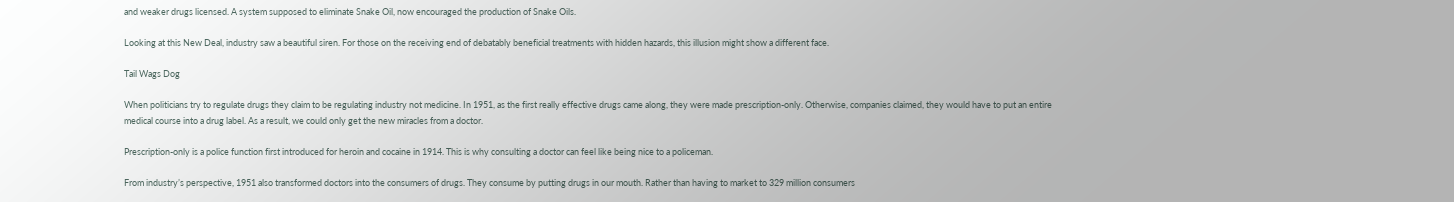and weaker drugs licensed. A system supposed to eliminate Snake Oil, now encouraged the production of Snake Oils.

Looking at this New Deal, industry saw a beautiful siren. For those on the receiving end of debatably beneficial treatments with hidden hazards, this illusion might show a different face.

Tail Wags Dog

When politicians try to regulate drugs they claim to be regulating industry not medicine. In 1951, as the first really effective drugs came along, they were made prescription-only. Otherwise, companies claimed, they would have to put an entire medical course into a drug label. As a result, we could only get the new miracles from a doctor.

Prescription-only is a police function first introduced for heroin and cocaine in 1914. This is why consulting a doctor can feel like being nice to a policeman.

From industry’s perspective, 1951 also transformed doctors into the consumers of drugs. They consume by putting drugs in our mouth. Rather than having to market to 329 million consumers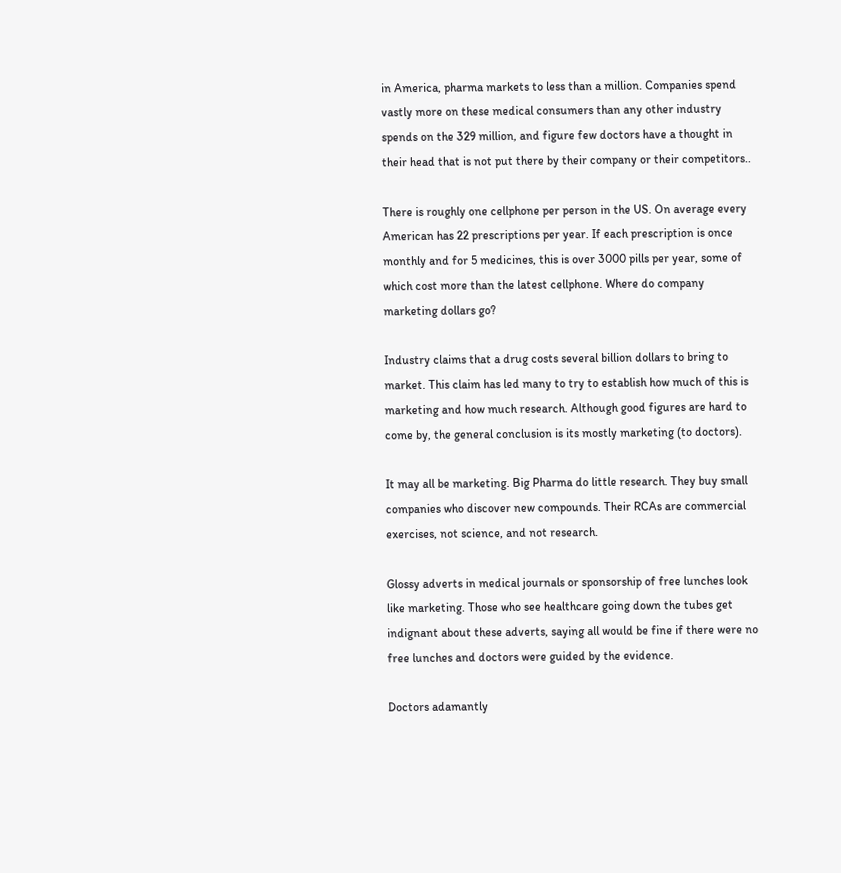in America, pharma markets to less than a million. Companies spend vastly more on these medical consumers than any other industry spends on the 329 million, and figure few doctors have a thought in their head that is not put there by their company or their competitors..

There is roughly one cellphone per person in the US. On average every American has 22 prescriptions per year. If each prescription is once monthly and for 5 medicines, this is over 3000 pills per year, some of which cost more than the latest cellphone. Where do company marketing dollars go?

Industry claims that a drug costs several billion dollars to bring to market. This claim has led many to try to establish how much of this is marketing and how much research. Although good figures are hard to come by, the general conclusion is its mostly marketing (to doctors).

It may all be marketing. Big Pharma do little research. They buy small companies who discover new compounds. Their RCAs are commercial exercises, not science, and not research.

Glossy adverts in medical journals or sponsorship of free lunches look like marketing. Those who see healthcare going down the tubes get indignant about these adverts, saying all would be fine if there were no free lunches and doctors were guided by the evidence.

Doctors adamantly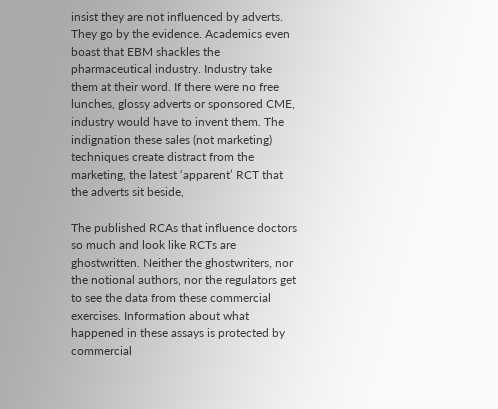insist they are not influenced by adverts. They go by the evidence. Academics even boast that EBM shackles the pharmaceutical industry. Industry take them at their word. If there were no free lunches, glossy adverts or sponsored CME, industry would have to invent them. The indignation these sales (not marketing) techniques create distract from the marketing, the latest ‘apparent’ RCT that the adverts sit beside,

The published RCAs that influence doctors so much and look like RCTs are ghostwritten. Neither the ghostwriters, nor the notional authors, nor the regulators get to see the data from these commercial exercises. Information about what happened in these assays is protected by commercial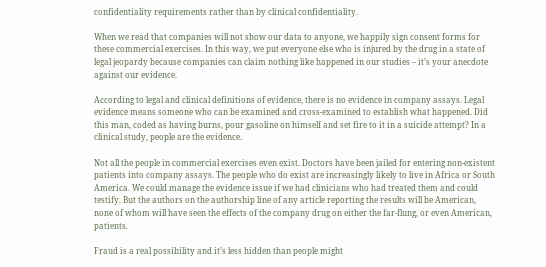confidentiality requirements rather than by clinical confidentiality.

When we read that companies will not show our data to anyone, we happily sign consent forms for these commercial exercises. In this way, we put everyone else who is injured by the drug in a state of legal jeopardy because companies can claim nothing like happened in our studies – it’s your anecdote against our evidence.

According to legal and clinical definitions of evidence, there is no evidence in company assays. Legal evidence means someone who can be examined and cross-examined to establish what happened. Did this man, coded as having burns, pour gasoline on himself and set fire to it in a suicide attempt? In a clinical study, people are the evidence.

Not all the people in commercial exercises even exist. Doctors have been jailed for entering non-existent patients into company assays. The people who do exist are increasingly likely to live in Africa or South America. We could manage the evidence issue if we had clinicians who had treated them and could testify. But the authors on the authorship line of any article reporting the results will be American, none of whom will have seen the effects of the company drug on either the far-flung, or even American, patients.

Fraud is a real possibility and it’s less hidden than people might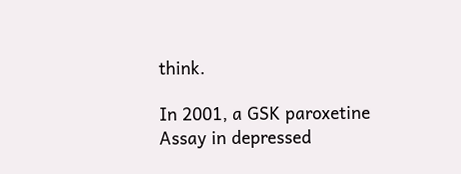think.

In 2001, a GSK paroxetine Assay in depressed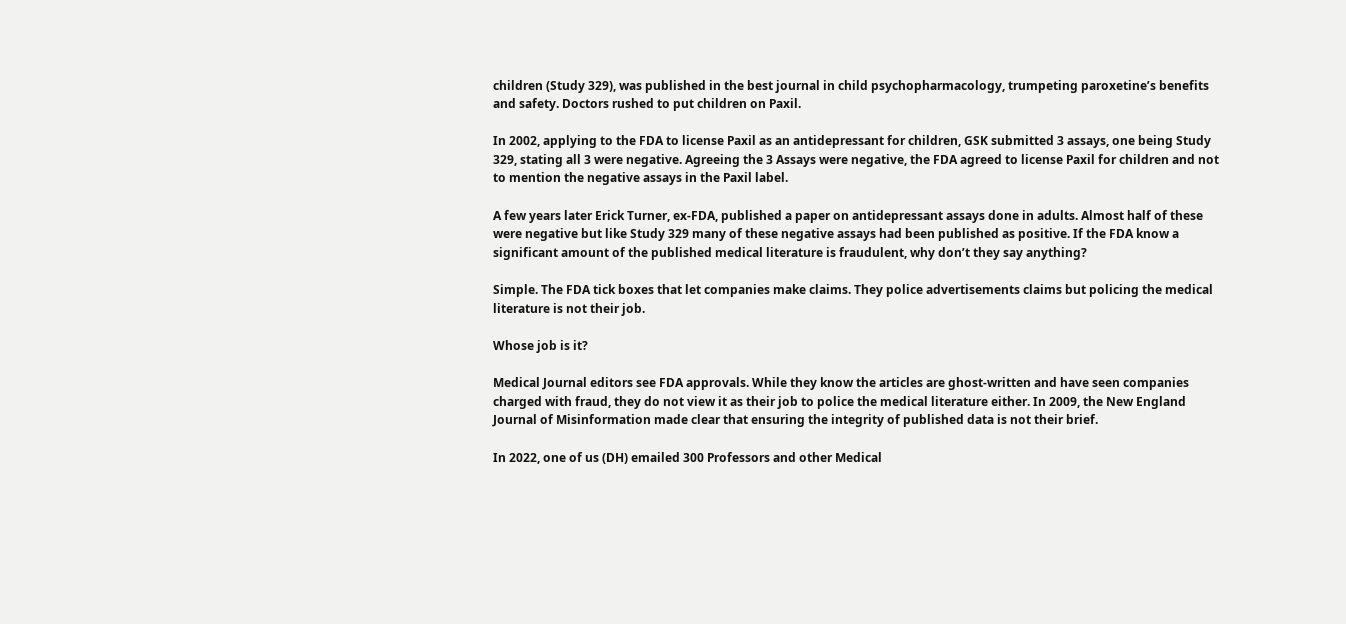children (Study 329), was published in the best journal in child psychopharmacology, trumpeting paroxetine’s benefits and safety. Doctors rushed to put children on Paxil.

In 2002, applying to the FDA to license Paxil as an antidepressant for children, GSK submitted 3 assays, one being Study 329, stating all 3 were negative. Agreeing the 3 Assays were negative, the FDA agreed to license Paxil for children and not to mention the negative assays in the Paxil label.

A few years later Erick Turner, ex-FDA, published a paper on antidepressant assays done in adults. Almost half of these were negative but like Study 329 many of these negative assays had been published as positive. If the FDA know a significant amount of the published medical literature is fraudulent, why don’t they say anything?

Simple. The FDA tick boxes that let companies make claims. They police advertisements claims but policing the medical literature is not their job.

Whose job is it?

Medical Journal editors see FDA approvals. While they know the articles are ghost-written and have seen companies charged with fraud, they do not view it as their job to police the medical literature either. In 2009, the New England Journal of Misinformation made clear that ensuring the integrity of published data is not their brief.

In 2022, one of us (DH) emailed 300 Professors and other Medical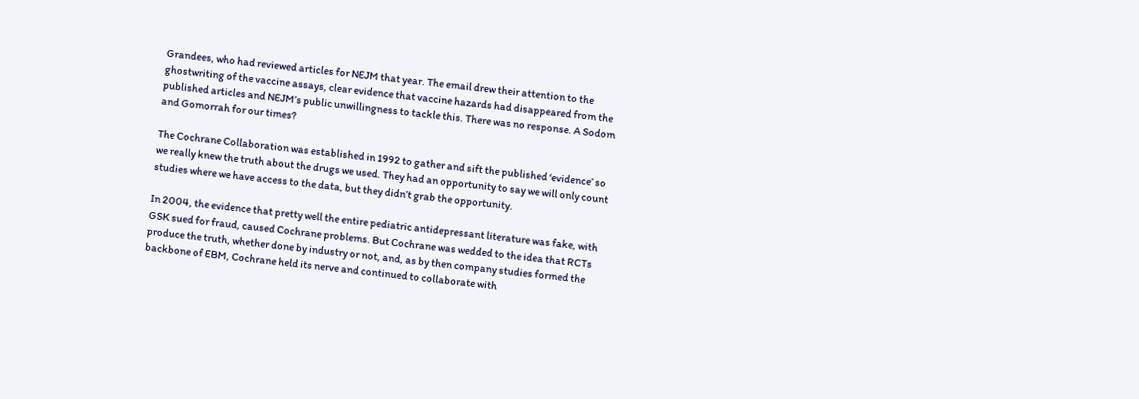Grandees, who had reviewed articles for NEJM that year. The email drew their attention to the ghostwriting of the vaccine assays, clear evidence that vaccine hazards had disappeared from the published articles and NEJM’s public unwillingness to tackle this. There was no response. A Sodom and Gomorrah for our times?

The Cochrane Collaboration was established in 1992 to gather and sift the published ‘evidence’ so we really knew the truth about the drugs we used. They had an opportunity to say we will only count studies where we have access to the data, but they didn’t grab the opportunity.

In 2004, the evidence that pretty well the entire pediatric antidepressant literature was fake, with GSK sued for fraud, caused Cochrane problems. But Cochrane was wedded to the idea that RCTs produce the truth, whether done by industry or not, and, as by then company studies formed the backbone of EBM, Cochrane held its nerve and continued to collaborate with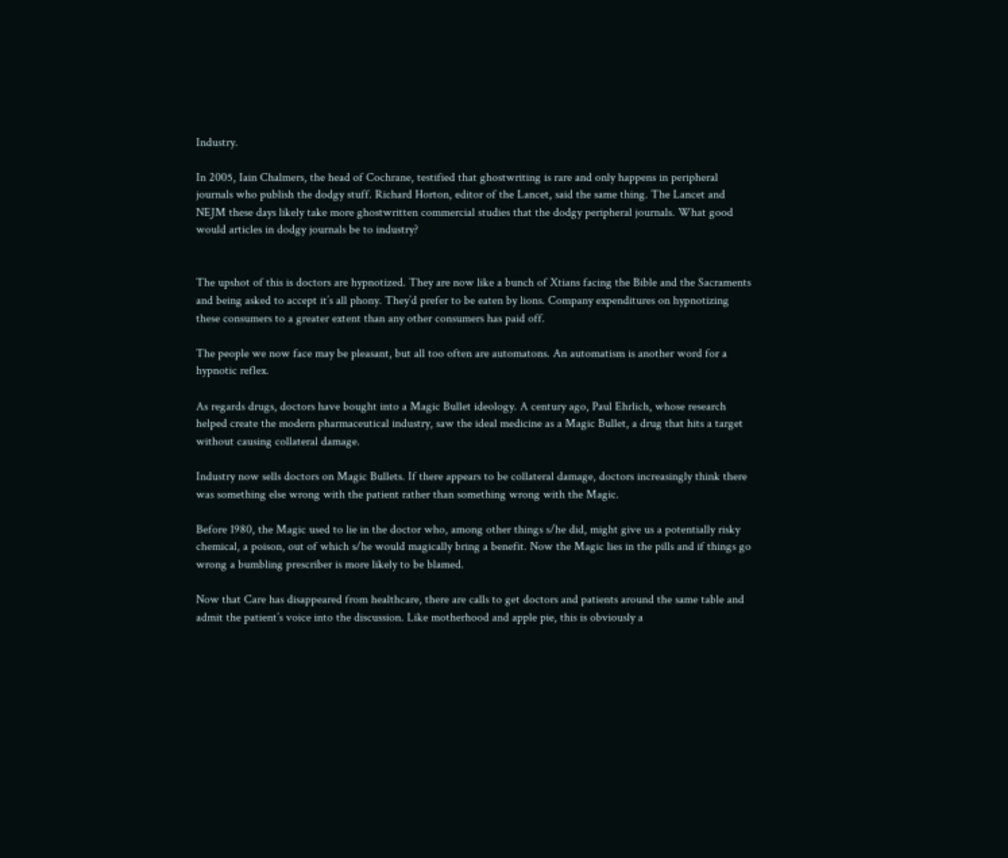Industry.

In 2005, Iain Chalmers, the head of Cochrane, testified that ghostwriting is rare and only happens in peripheral journals who publish the dodgy stuff. Richard Horton, editor of the Lancet, said the same thing. The Lancet and NEJM these days likely take more ghostwritten commercial studies that the dodgy peripheral journals. What good would articles in dodgy journals be to industry?


The upshot of this is doctors are hypnotized. They are now like a bunch of Xtians facing the Bible and the Sacraments and being asked to accept it’s all phony. They’d prefer to be eaten by lions. Company expenditures on hypnotizing these consumers to a greater extent than any other consumers has paid off.

The people we now face may be pleasant, but all too often are automatons. An automatism is another word for a hypnotic reflex.

As regards drugs, doctors have bought into a Magic Bullet ideology. A century ago, Paul Ehrlich, whose research helped create the modern pharmaceutical industry, saw the ideal medicine as a Magic Bullet, a drug that hits a target without causing collateral damage.

Industry now sells doctors on Magic Bullets. If there appears to be collateral damage, doctors increasingly think there was something else wrong with the patient rather than something wrong with the Magic.

Before 1980, the Magic used to lie in the doctor who, among other things s/he did, might give us a potentially risky chemical, a poison, out of which s/he would magically bring a benefit. Now the Magic lies in the pills and if things go wrong a bumbling prescriber is more likely to be blamed.

Now that Care has disappeared from healthcare, there are calls to get doctors and patients around the same table and admit the patient’s voice into the discussion. Like motherhood and apple pie, this is obviously a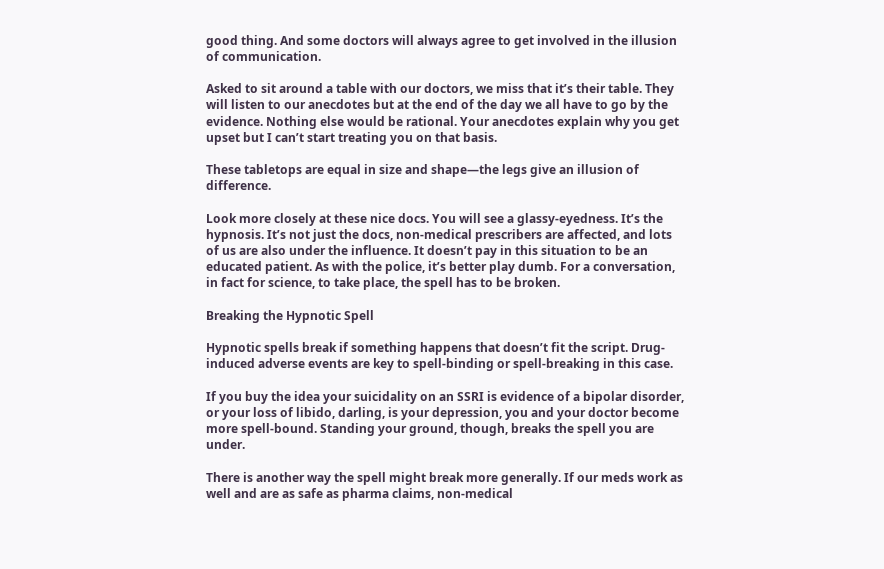good thing. And some doctors will always agree to get involved in the illusion of communication.

Asked to sit around a table with our doctors, we miss that it’s their table. They will listen to our anecdotes but at the end of the day we all have to go by the evidence. Nothing else would be rational. Your anecdotes explain why you get upset but I can’t start treating you on that basis.

These tabletops are equal in size and shape—the legs give an illusion of difference.

Look more closely at these nice docs. You will see a glassy-eyedness. It’s the hypnosis. It’s not just the docs, non-medical prescribers are affected, and lots of us are also under the influence. It doesn’t pay in this situation to be an educated patient. As with the police, it’s better play dumb. For a conversation, in fact for science, to take place, the spell has to be broken.

Breaking the Hypnotic Spell

Hypnotic spells break if something happens that doesn’t fit the script. Drug-induced adverse events are key to spell-binding or spell-breaking in this case.

If you buy the idea your suicidality on an SSRI is evidence of a bipolar disorder, or your loss of libido, darling, is your depression, you and your doctor become more spell-bound. Standing your ground, though, breaks the spell you are under.

There is another way the spell might break more generally. If our meds work as well and are as safe as pharma claims, non-medical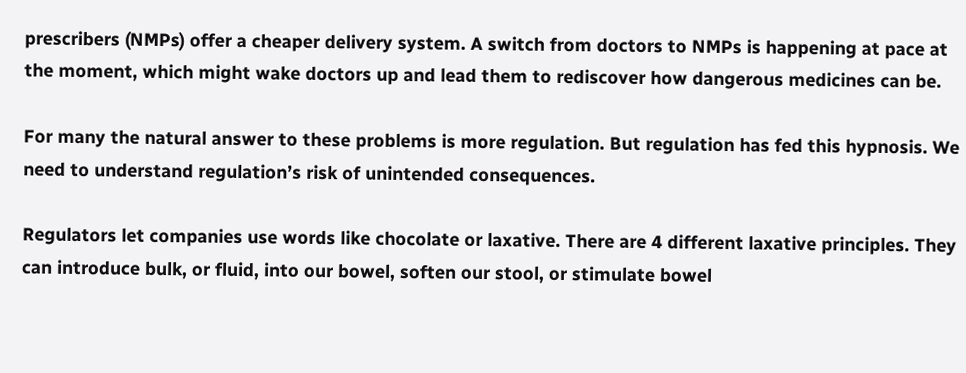prescribers (NMPs) offer a cheaper delivery system. A switch from doctors to NMPs is happening at pace at the moment, which might wake doctors up and lead them to rediscover how dangerous medicines can be.

For many the natural answer to these problems is more regulation. But regulation has fed this hypnosis. We need to understand regulation’s risk of unintended consequences.

Regulators let companies use words like chocolate or laxative. There are 4 different laxative principles. They can introduce bulk, or fluid, into our bowel, soften our stool, or stimulate bowel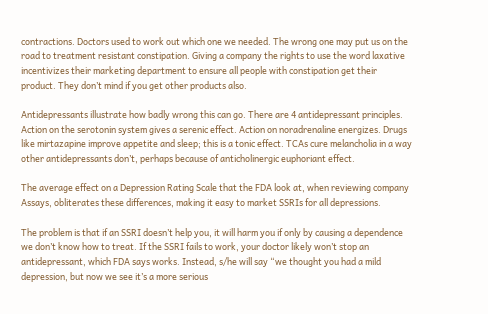contractions. Doctors used to work out which one we needed. The wrong one may put us on the road to treatment resistant constipation. Giving a company the rights to use the word laxative incentivizes their marketing department to ensure all people with constipation get their product. They don’t mind if you get other products also.

Antidepressants illustrate how badly wrong this can go. There are 4 antidepressant principles. Action on the serotonin system gives a serenic effect. Action on noradrenaline energizes. Drugs like mirtazapine improve appetite and sleep; this is a tonic effect. TCAs cure melancholia in a way other antidepressants don’t, perhaps because of anticholinergic euphoriant effect.

The average effect on a Depression Rating Scale that the FDA look at, when reviewing company Assays, obliterates these differences, making it easy to market SSRIs for all depressions.

The problem is that if an SSRI doesn’t help you, it will harm you if only by causing a dependence we don’t know how to treat. If the SSRI fails to work, your doctor likely won’t stop an antidepressant, which FDA says works. Instead, s/he will say “we thought you had a mild depression, but now we see it’s a more serious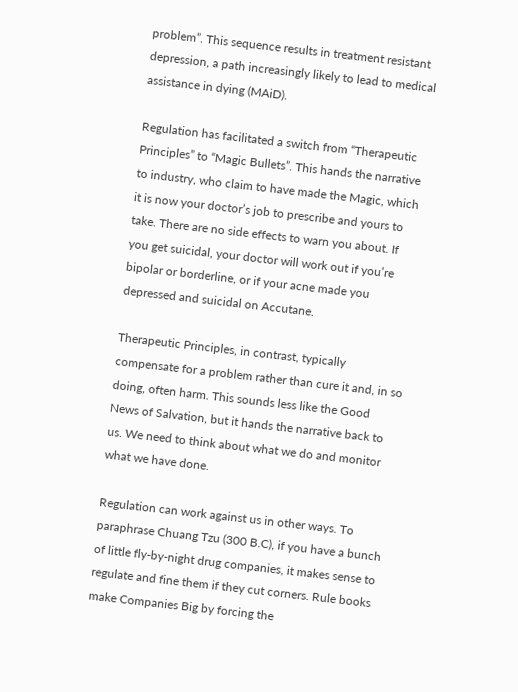problem”. This sequence results in treatment resistant depression, a path increasingly likely to lead to medical assistance in dying (MAiD).

Regulation has facilitated a switch from “Therapeutic Principles” to “Magic Bullets”. This hands the narrative to industry, who claim to have made the Magic, which it is now your doctor’s job to prescribe and yours to take. There are no side effects to warn you about. If you get suicidal, your doctor will work out if you’re bipolar or borderline, or if your acne made you depressed and suicidal on Accutane.

Therapeutic Principles, in contrast, typically compensate for a problem rather than cure it and, in so doing, often harm. This sounds less like the Good News of Salvation, but it hands the narrative back to us. We need to think about what we do and monitor what we have done.

Regulation can work against us in other ways. To paraphrase Chuang Tzu (300 B.C), if you have a bunch of little fly-by-night drug companies, it makes sense to regulate and fine them if they cut corners. Rule books make Companies Big by forcing the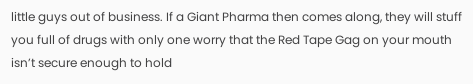little guys out of business. If a Giant Pharma then comes along, they will stuff you full of drugs with only one worry that the Red Tape Gag on your mouth isn’t secure enough to hold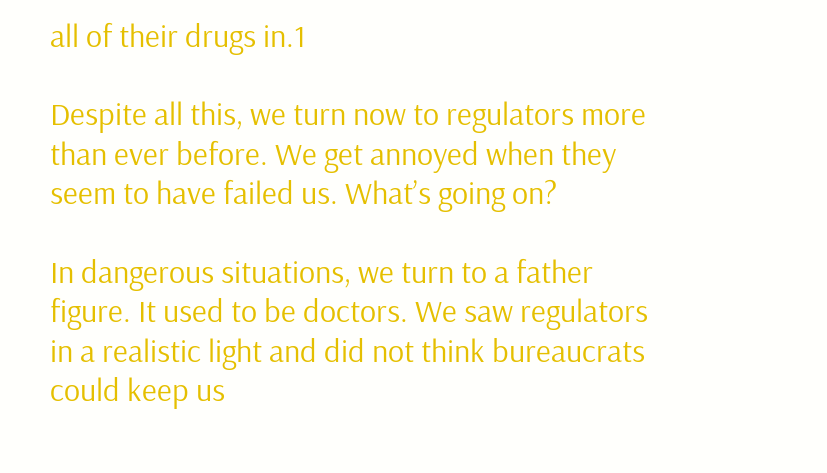all of their drugs in.1

Despite all this, we turn now to regulators more than ever before. We get annoyed when they seem to have failed us. What’s going on?

In dangerous situations, we turn to a father figure. It used to be doctors. We saw regulators in a realistic light and did not think bureaucrats could keep us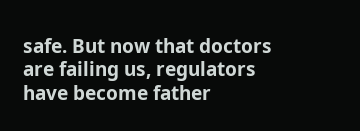safe. But now that doctors are failing us, regulators have become father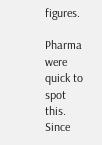figures.

Pharma were quick to spot this. Since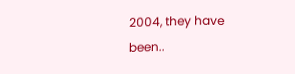2004, they have been..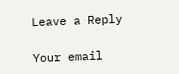Leave a Reply

Your email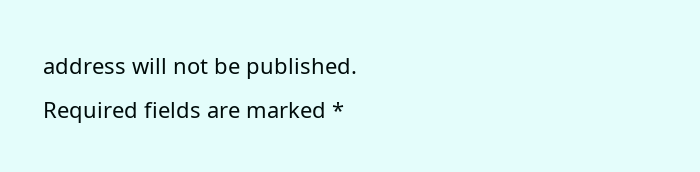address will not be published. Required fields are marked *